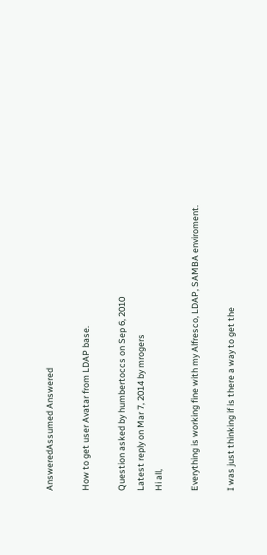AnsweredAssumed Answered

How to get user Avatar from LDAP base.

Question asked by humbertoccs on Sep 6, 2010
Latest reply on Mar 7, 2014 by mrogers
Hi all,

Everything is working fine with my Alfresco, LDAP, SAMBA enviroment.

I was just thinking if is there a way to get the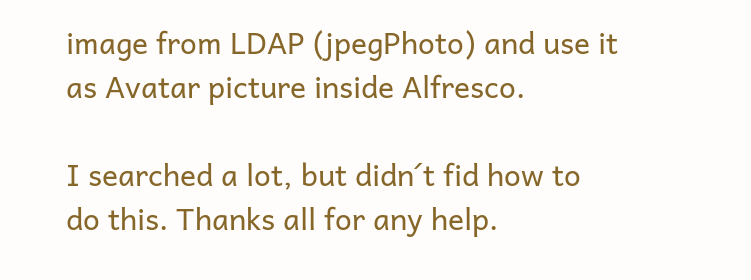image from LDAP (jpegPhoto) and use it as Avatar picture inside Alfresco.

I searched a lot, but didn´t fid how to do this. Thanks all for any help.